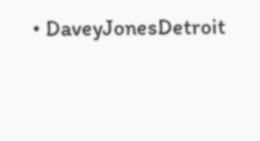• DaveyJonesDetroit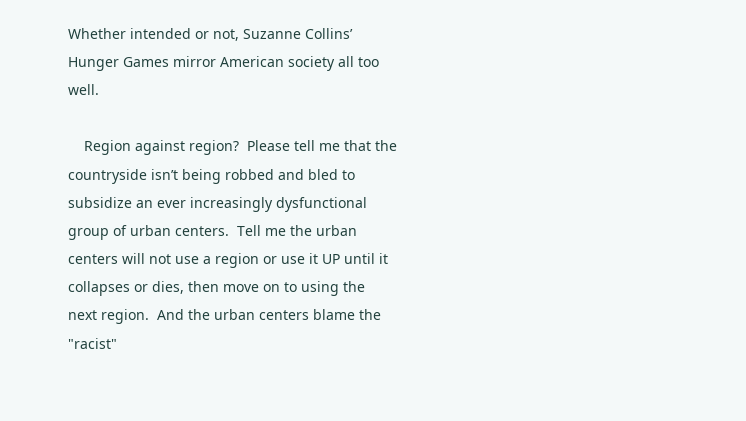Whether intended or not, Suzanne Collins’ Hunger Games mirror American society all too well.

    Region against region?  Please tell me that the countryside isn’t being robbed and bled to subsidize an ever increasingly dysfunctional group of urban centers.  Tell me the urban centers will not use a region or use it UP until it collapses or dies, then move on to using the next region.  And the urban centers blame the "racist"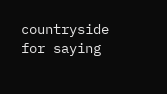countryside for saying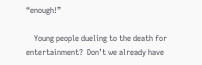“enough!”

    Young people dueling to the death for entertainment?  Don’t we already have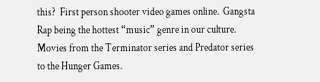this?  First person shooter video games online.  Gangsta Rap being the hottest “music” genre in our culture. Movies from the Terminator series and Predator series to the Hunger Games.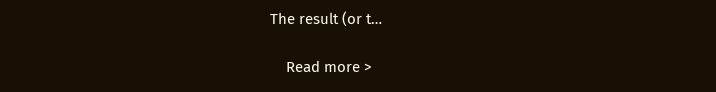The result (or t…

    Read more >